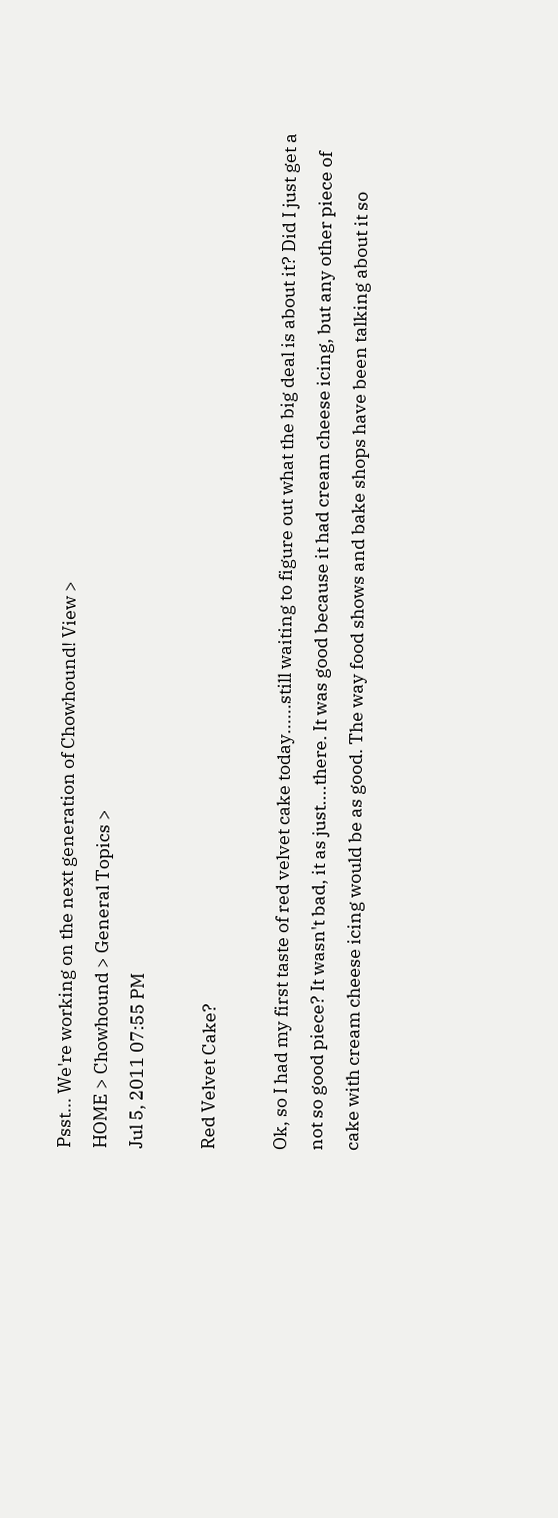Psst... We're working on the next generation of Chowhound! View >
HOME > Chowhound > General Topics >
Jul 5, 2011 07:55 PM

Red Velvet Cake?

Ok, so I had my first taste of red velvet cake today......still waiting to figure out what the big deal is about it? Did I just get a not so good piece? It wasn't bad, it as just....there. It was good because it had cream cheese icing, but any other piece of cake with cream cheese icing would be as good. The way food shows and bake shops have been talking about it so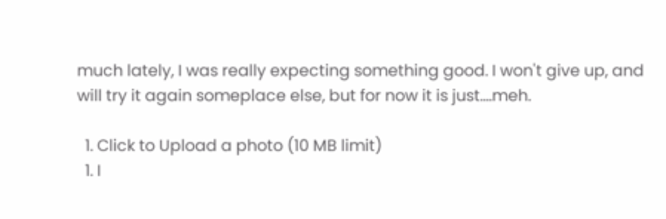much lately, I was really expecting something good. I won't give up, and will try it again someplace else, but for now it is just....meh.

  1. Click to Upload a photo (10 MB limit)
  1. I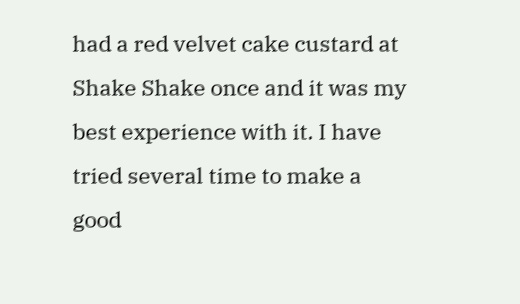had a red velvet cake custard at Shake Shake once and it was my best experience with it. I have tried several time to make a good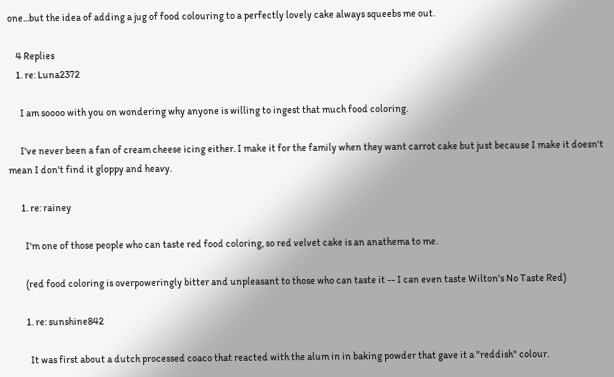one...but the idea of adding a jug of food colouring to a perfectly lovely cake always squeebs me out.

    4 Replies
    1. re: Luna2372

      I am soooo with you on wondering why anyone is willing to ingest that much food coloring.

      I've never been a fan of cream cheese icing either. I make it for the family when they want carrot cake but just because I make it doesn't mean I don't find it gloppy and heavy.

      1. re: rainey

        I'm one of those people who can taste red food coloring, so red velvet cake is an anathema to me.

        (red food coloring is overpoweringly bitter and unpleasant to those who can taste it -- I can even taste Wilton's No Taste Red)

        1. re: sunshine842

          It was first about a dutch processed coaco that reacted with the alum in in baking powder that gave it a "reddish" colour.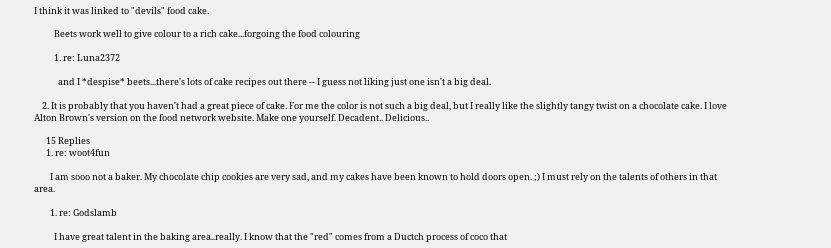I think it was linked to "devils" food cake.

          Beets work well to give colour to a rich cake...forgoing the food colouring

          1. re: Luna2372

            and I *despise* beets...there's lots of cake recipes out there -- I guess not liking just one isn't a big deal.

    2. It is probably that you haven't had a great piece of cake. For me the color is not such a big deal, but I really like the slightly tangy twist on a chocolate cake. I love Alton Brown's version on the food network website. Make one yourself. Decadent.. Delicious..

      15 Replies
      1. re: woot4fun

        I am sooo not a baker. My chocolate chip cookies are very sad, and my cakes have been known to hold doors open. ;) I must rely on the talents of others in that area.

        1. re: Godslamb

          I have great talent in the baking area..really. I know that the "red" comes from a Ductch process of coco that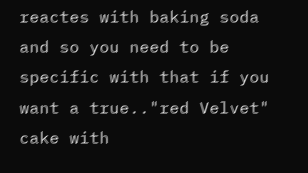reactes with baking soda and so you need to be specific with that if you want a true.."red Velvet" cake with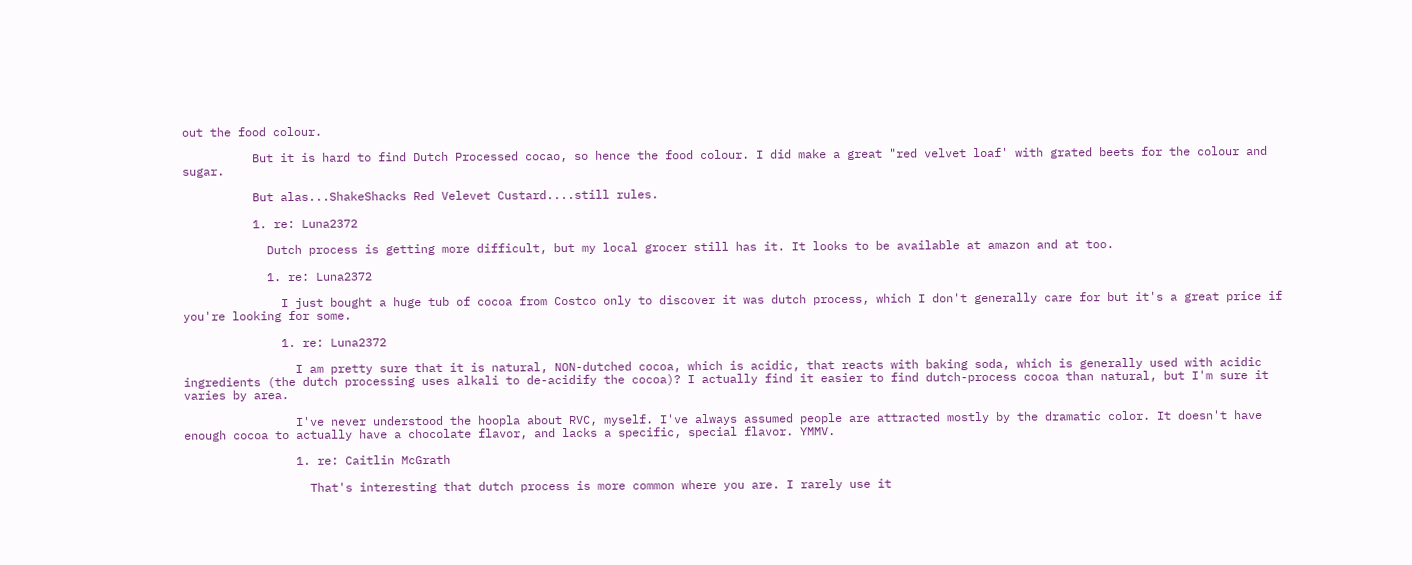out the food colour.

          But it is hard to find Dutch Processed cocao, so hence the food colour. I did make a great "red velvet loaf' with grated beets for the colour and sugar.

          But alas...ShakeShacks Red Velevet Custard....still rules.

          1. re: Luna2372

            Dutch process is getting more difficult, but my local grocer still has it. It looks to be available at amazon and at too.

            1. re: Luna2372

              I just bought a huge tub of cocoa from Costco only to discover it was dutch process, which I don't generally care for but it's a great price if you're looking for some.

              1. re: Luna2372

                I am pretty sure that it is natural, NON-dutched cocoa, which is acidic, that reacts with baking soda, which is generally used with acidic ingredients (the dutch processing uses alkali to de-acidify the cocoa)? I actually find it easier to find dutch-process cocoa than natural, but I'm sure it varies by area.

                I've never understood the hoopla about RVC, myself. I've always assumed people are attracted mostly by the dramatic color. It doesn't have enough cocoa to actually have a chocolate flavor, and lacks a specific, special flavor. YMMV.

                1. re: Caitlin McGrath

                  That's interesting that dutch process is more common where you are. I rarely use it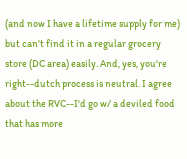(and now I have a lifetime supply for me) but can't find it in a regular grocery store (DC area) easily. And, yes, you're right--dutch process is neutral. I agree about the RVC--I'd go w/ a deviled food that has more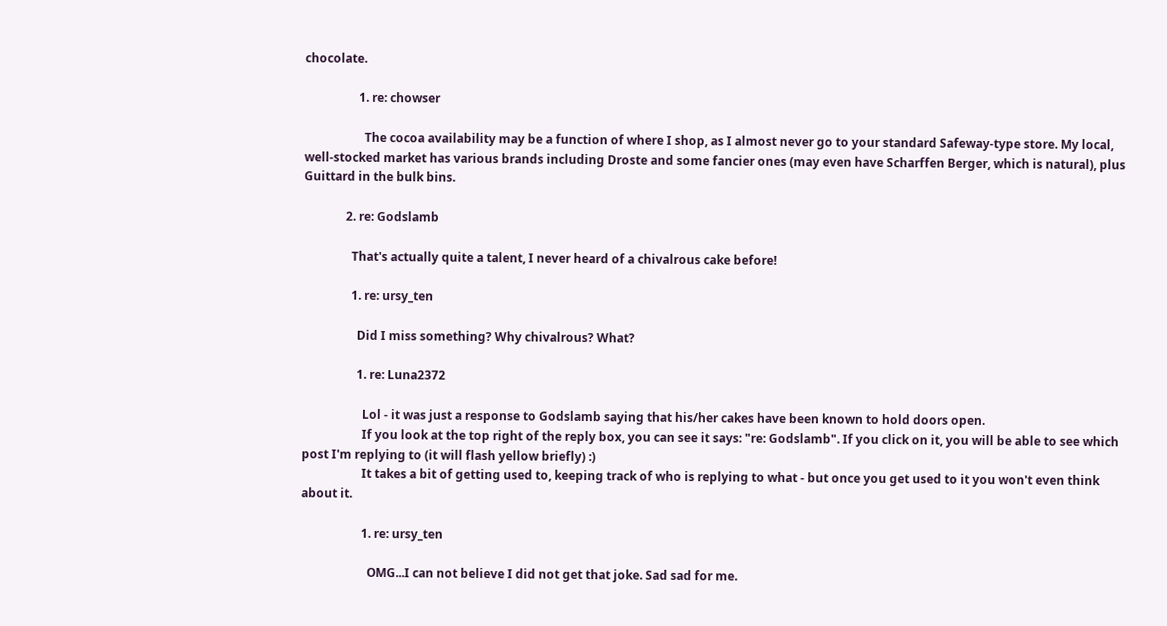chocolate.

                  1. re: chowser

                    The cocoa availability may be a function of where I shop, as I almost never go to your standard Safeway-type store. My local, well-stocked market has various brands including Droste and some fancier ones (may even have Scharffen Berger, which is natural), plus Guittard in the bulk bins.

              2. re: Godslamb

                That's actually quite a talent, I never heard of a chivalrous cake before!

                1. re: ursy_ten

                  Did I miss something? Why chivalrous? What?

                  1. re: Luna2372

                    Lol - it was just a response to Godslamb saying that his/her cakes have been known to hold doors open.
                    If you look at the top right of the reply box, you can see it says: "re: Godslamb". If you click on it, you will be able to see which post I'm replying to (it will flash yellow briefly) :)
                    It takes a bit of getting used to, keeping track of who is replying to what - but once you get used to it you won't even think about it.

                    1. re: ursy_ten

                      OMG...I can not believe I did not get that joke. Sad sad for me.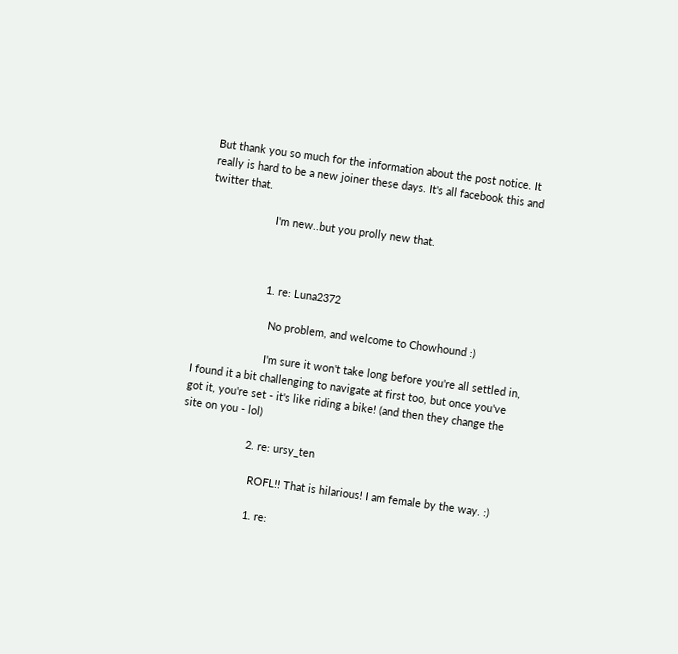But thank you so much for the information about the post notice. It really is hard to be a new joiner these days. It's all facebook this and twitter that.

                      I'm new..but you prolly new that.



                      1. re: Luna2372

                        No problem, and welcome to Chowhound :)

                        I'm sure it won't take long before you're all settled in, I found it a bit challenging to navigate at first too, but once you've got it, you're set - it's like riding a bike! (and then they change the site on you - lol)

                      2. re: ursy_ten

                        ROFL!! That is hilarious! I am female by the way. :)

                        1. re: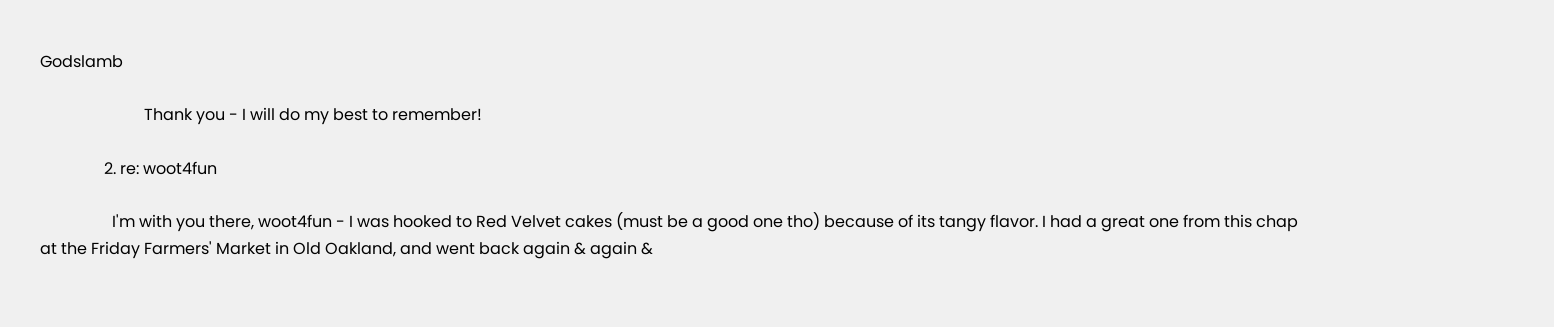Godslamb

                          Thank you - I will do my best to remember!

                2. re: woot4fun

                  I'm with you there, woot4fun - I was hooked to Red Velvet cakes (must be a good one tho) because of its tangy flavor. I had a great one from this chap at the Friday Farmers' Market in Old Oakland, and went back again & again &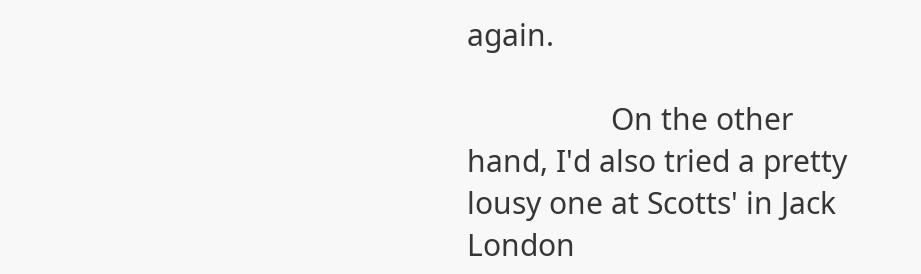again.

                  On the other hand, I'd also tried a pretty lousy one at Scotts' in Jack London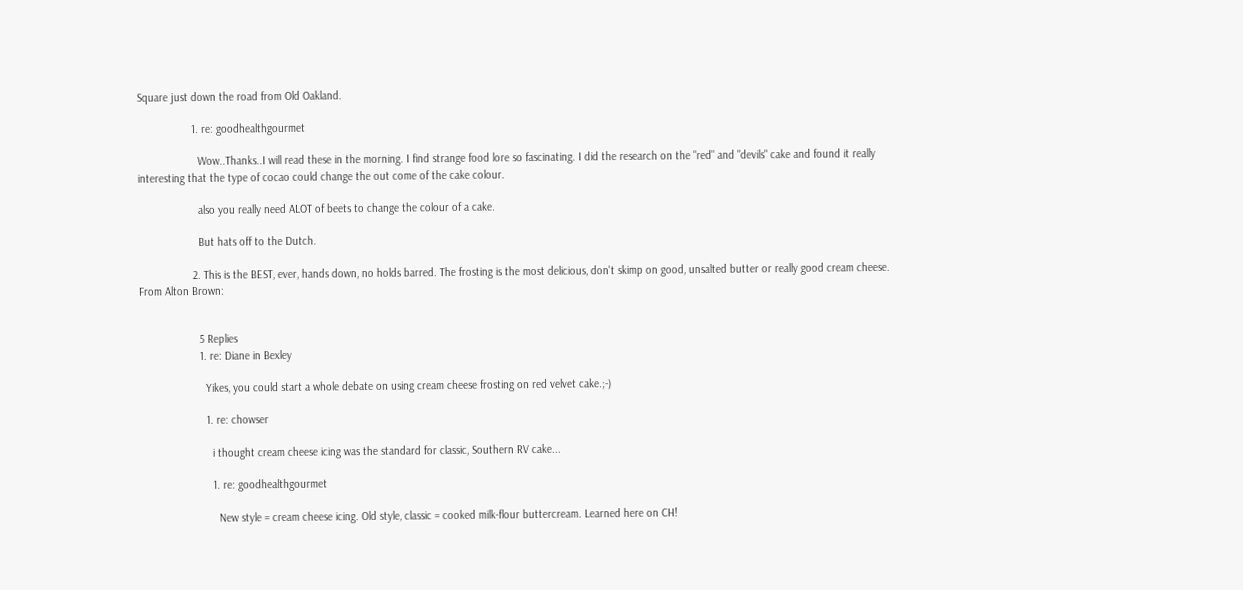Square just down the road from Old Oakland.

                  1. re: goodhealthgourmet

                    Wow..Thanks..I will read these in the morning. I find strange food lore so fascinating. I did the research on the "red" and "devils" cake and found it really interesting that the type of cocao could change the out come of the cake colour.

                    also you really need ALOT of beets to change the colour of a cake.

                    But hats off to the Dutch.

                  2. This is the BEST, ever, hands down, no holds barred. The frosting is the most delicious, don't skimp on good, unsalted butter or really good cream cheese. From Alton Brown:


                    5 Replies
                    1. re: Diane in Bexley

                      Yikes, you could start a whole debate on using cream cheese frosting on red velvet cake.;-)

                      1. re: chowser

                        i thought cream cheese icing was the standard for classic, Southern RV cake...

                        1. re: goodhealthgourmet

                          New style = cream cheese icing. Old style, classic = cooked milk-flour buttercream. Learned here on CH!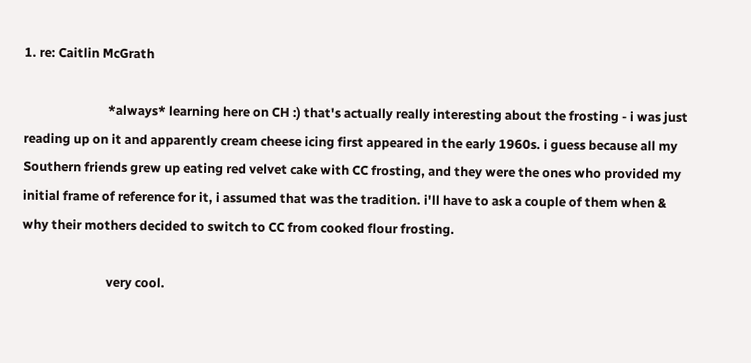1. re: Caitlin McGrath

                            *always* learning here on CH :) that's actually really interesting about the frosting - i was just reading up on it and apparently cream cheese icing first appeared in the early 1960s. i guess because all my Southern friends grew up eating red velvet cake with CC frosting, and they were the ones who provided my initial frame of reference for it, i assumed that was the tradition. i'll have to ask a couple of them when & why their mothers decided to switch to CC from cooked flour frosting.

                            very cool.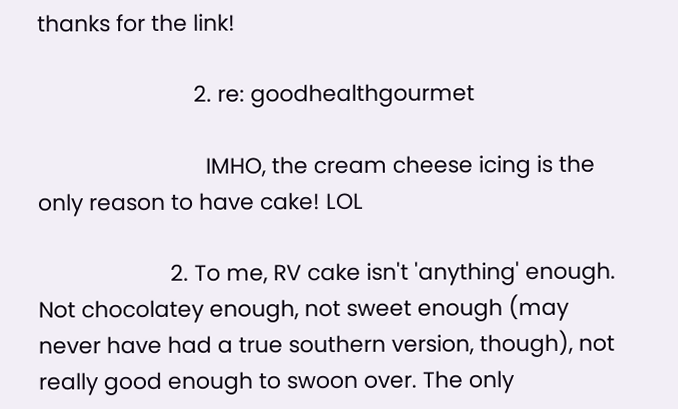thanks for the link!

                          2. re: goodhealthgourmet

                            IMHO, the cream cheese icing is the only reason to have cake! LOL

                      2. To me, RV cake isn't 'anything' enough. Not chocolatey enough, not sweet enough (may never have had a true southern version, though), not really good enough to swoon over. The only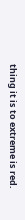thing it is to extreme is red.